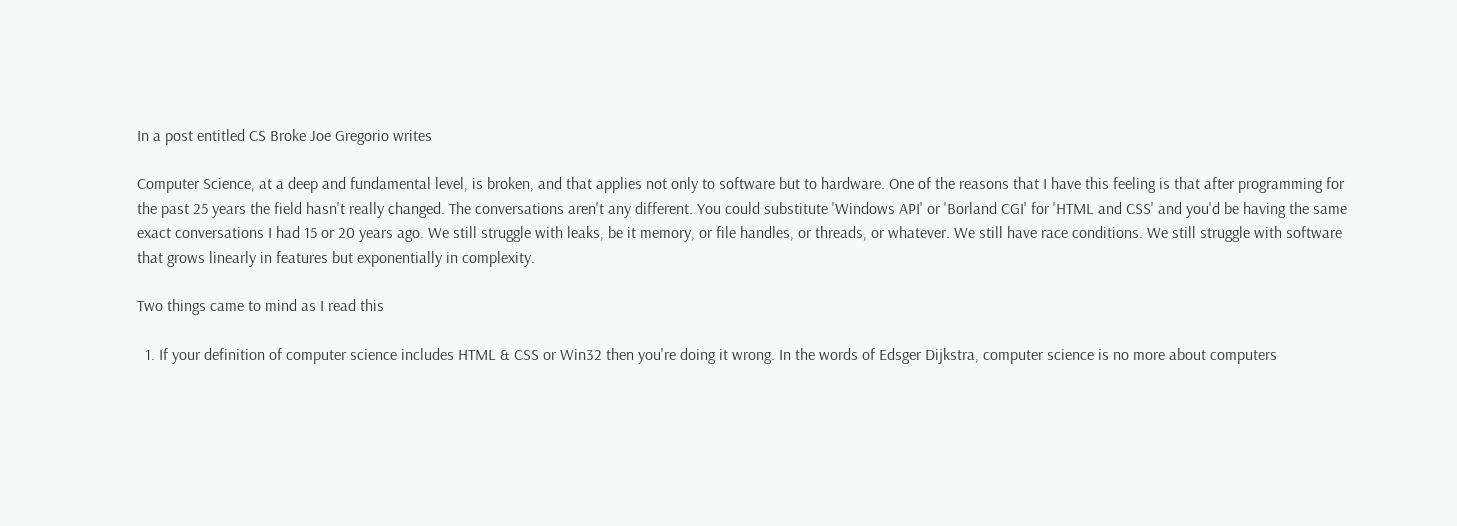In a post entitled CS Broke Joe Gregorio writes

Computer Science, at a deep and fundamental level, is broken, and that applies not only to software but to hardware. One of the reasons that I have this feeling is that after programming for the past 25 years the field hasn't really changed. The conversations aren't any different. You could substitute 'Windows API' or 'Borland CGI' for 'HTML and CSS' and you'd be having the same exact conversations I had 15 or 20 years ago. We still struggle with leaks, be it memory, or file handles, or threads, or whatever. We still have race conditions. We still struggle with software that grows linearly in features but exponentially in complexity.

Two things came to mind as I read this

  1. If your definition of computer science includes HTML & CSS or Win32 then you're doing it wrong. In the words of Edsger Dijkstra, computer science is no more about computers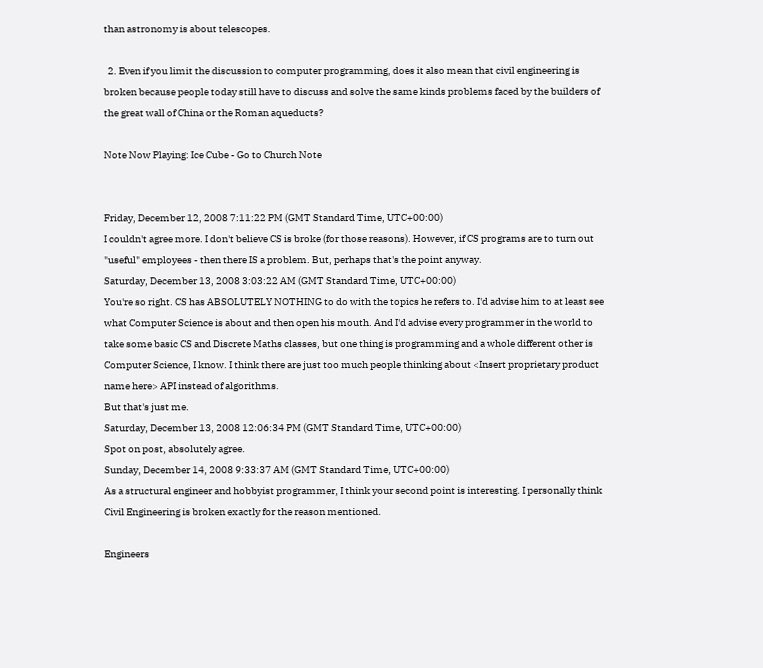than astronomy is about telescopes.

  2. Even if you limit the discussion to computer programming, does it also mean that civil engineering is broken because people today still have to discuss and solve the same kinds problems faced by the builders of the great wall of China or the Roman aqueducts?

Note Now Playing: Ice Cube - Go to Church Note


Friday, December 12, 2008 7:11:22 PM (GMT Standard Time, UTC+00:00)
I couldn't agree more. I don't believe CS is broke (for those reasons). However, if CS programs are to turn out "useful" employees - then there IS a problem. But, perhaps that's the point anyway.
Saturday, December 13, 2008 3:03:22 AM (GMT Standard Time, UTC+00:00)
You're so right. CS has ABSOLUTELY NOTHING to do with the topics he refers to. I'd advise him to at least see what Computer Science is about and then open his mouth. And I'd advise every programmer in the world to take some basic CS and Discrete Maths classes, but one thing is programming and a whole different other is Computer Science, I know. I think there are just too much people thinking about <Insert proprietary product name here> API instead of algorithms.
But that's just me.
Saturday, December 13, 2008 12:06:34 PM (GMT Standard Time, UTC+00:00)
Spot on post, absolutely agree.
Sunday, December 14, 2008 9:33:37 AM (GMT Standard Time, UTC+00:00)
As a structural engineer and hobbyist programmer, I think your second point is interesting. I personally think Civil Engineering is broken exactly for the reason mentioned.

Engineers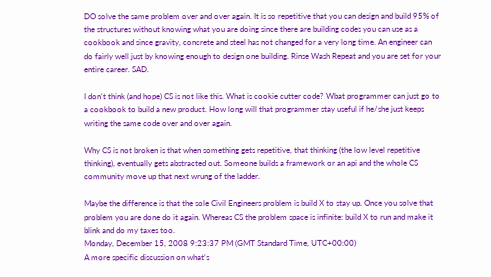DO solve the same problem over and over again. It is so repetitive that you can design and build 95% of the structures without knowing what you are doing since there are building codes you can use as a cookbook and since gravity, concrete and steel has not changed for a very long time. An engineer can do fairly well just by knowing enough to design one building. Rinse Wash Repeat and you are set for your entire career. SAD.

I don't think (and hope) CS is not like this. What is cookie cutter code? Wbat programmer can just go to a cookbook to build a new product. How long will that programmer stay useful if he/she just keeps writing the same code over and over again.

Why CS is not broken is that when something gets repetitive, that thinking (the low level repetitive thinking), eventually gets abstracted out. Someone builds a framework or an api and the whole CS community move up that next wrung of the ladder.

Maybe the difference is that the sole Civil Engineers problem is build X to stay up. Once you solve that problem you are done do it again. Whereas CS the problem space is infinite: build X to run and make it blink and do my taxes too.
Monday, December 15, 2008 9:23:37 PM (GMT Standard Time, UTC+00:00)
A more specific discussion on what's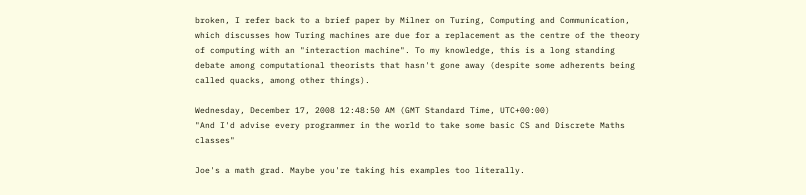broken, I refer back to a brief paper by Milner on Turing, Computing and Communication, which discusses how Turing machines are due for a replacement as the centre of the theory of computing with an "interaction machine". To my knowledge, this is a long standing debate among computational theorists that hasn't gone away (despite some adherents being called quacks, among other things).

Wednesday, December 17, 2008 12:48:50 AM (GMT Standard Time, UTC+00:00)
"And I'd advise every programmer in the world to take some basic CS and Discrete Maths classes"

Joe's a math grad. Maybe you're taking his examples too literally.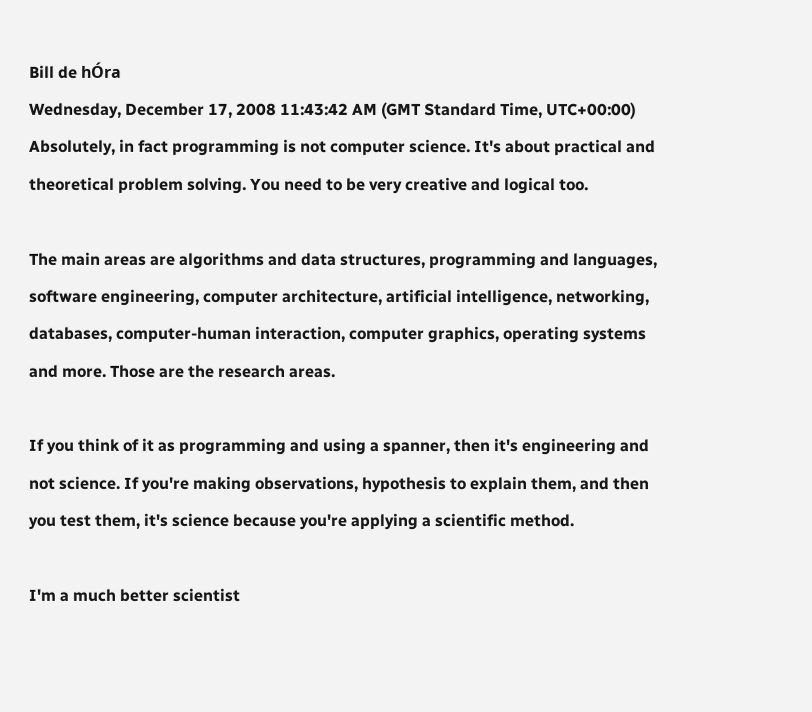Bill de hÓra
Wednesday, December 17, 2008 11:43:42 AM (GMT Standard Time, UTC+00:00)
Absolutely, in fact programming is not computer science. It's about practical and theoretical problem solving. You need to be very creative and logical too.

The main areas are algorithms and data structures, programming and languages, software engineering, computer architecture, artificial intelligence, networking, databases, computer-human interaction, computer graphics, operating systems and more. Those are the research areas.

If you think of it as programming and using a spanner, then it's engineering and not science. If you're making observations, hypothesis to explain them, and then you test them, it's science because you're applying a scientific method.

I'm a much better scientist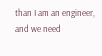than I am an engineer, and we need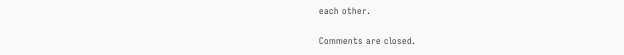each other.

Comments are closed.